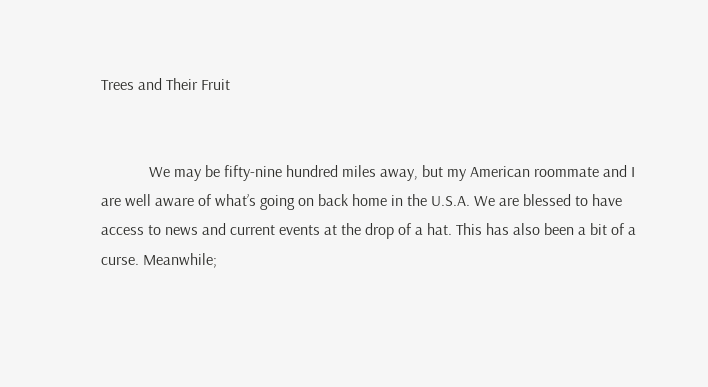Trees and Their Fruit


            We may be fifty-nine hundred miles away, but my American roommate and I are well aware of what’s going on back home in the U.S.A. We are blessed to have access to news and current events at the drop of a hat. This has also been a bit of a curse. Meanwhile;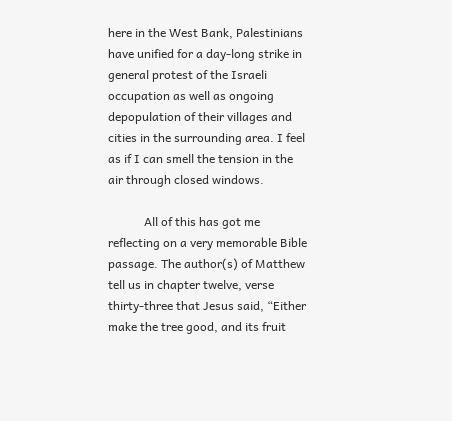here in the West Bank, Palestinians have unified for a day-long strike in general protest of the Israeli occupation as well as ongoing depopulation of their villages and cities in the surrounding area. I feel as if I can smell the tension in the air through closed windows.

            All of this has got me reflecting on a very memorable Bible passage. The author(s) of Matthew tell us in chapter twelve, verse thirty-three that Jesus said, “Either make the tree good, and its fruit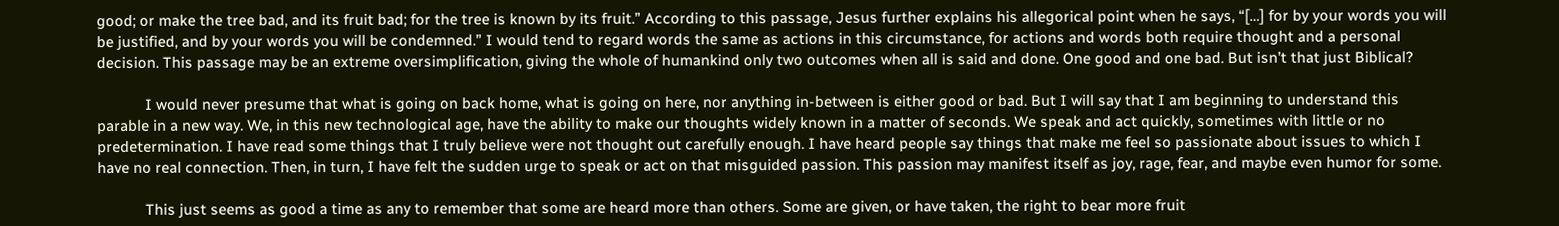good; or make the tree bad, and its fruit bad; for the tree is known by its fruit.” According to this passage, Jesus further explains his allegorical point when he says, “[…] for by your words you will be justified, and by your words you will be condemned.” I would tend to regard words the same as actions in this circumstance, for actions and words both require thought and a personal decision. This passage may be an extreme oversimplification, giving the whole of humankind only two outcomes when all is said and done. One good and one bad. But isn’t that just Biblical?

            I would never presume that what is going on back home, what is going on here, nor anything in-between is either good or bad. But I will say that I am beginning to understand this parable in a new way. We, in this new technological age, have the ability to make our thoughts widely known in a matter of seconds. We speak and act quickly, sometimes with little or no predetermination. I have read some things that I truly believe were not thought out carefully enough. I have heard people say things that make me feel so passionate about issues to which I have no real connection. Then, in turn, I have felt the sudden urge to speak or act on that misguided passion. This passion may manifest itself as joy, rage, fear, and maybe even humor for some.

            This just seems as good a time as any to remember that some are heard more than others. Some are given, or have taken, the right to bear more fruit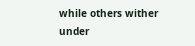while others wither under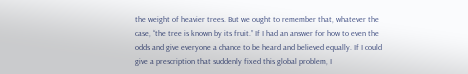the weight of heavier trees. But we ought to remember that, whatever the case, “the tree is known by its fruit.” If I had an answer for how to even the odds and give everyone a chance to be heard and believed equally. If I could give a prescription that suddenly fixed this global problem, I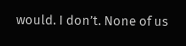would. I don’t. None of us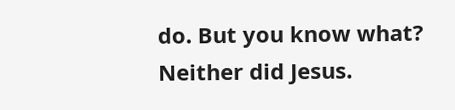do. But you know what? Neither did Jesus.